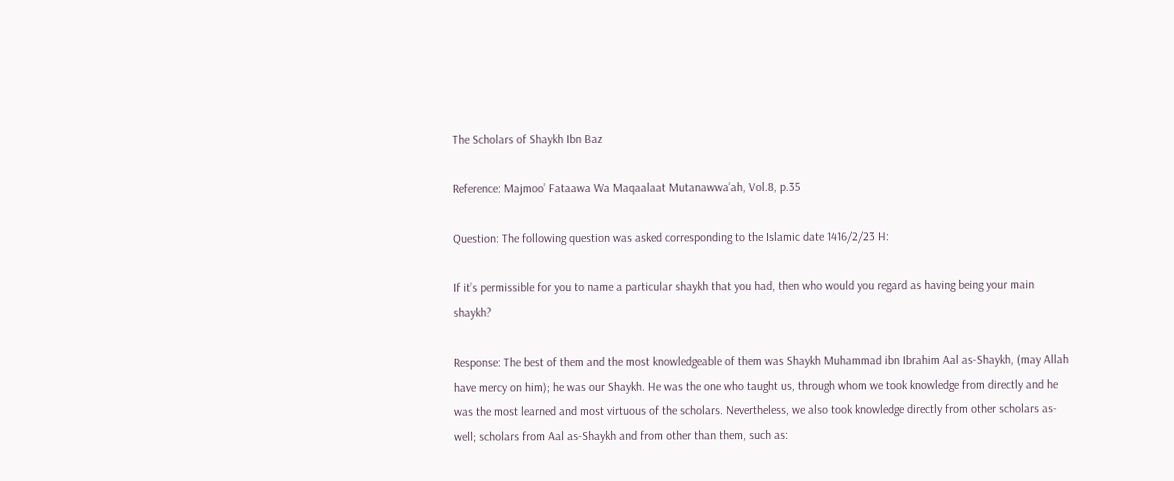The Scholars of Shaykh Ibn Baz

Reference: Majmoo’ Fataawa Wa Maqaalaat Mutanawwa’ah, Vol.8, p.35

Question: The following question was asked corresponding to the Islamic date 1416/2/23 H:

If it’s permissible for you to name a particular shaykh that you had, then who would you regard as having being your main shaykh?

Response: The best of them and the most knowledgeable of them was Shaykh Muhammad ibn Ibrahim Aal as-Shaykh, (may Allah have mercy on him); he was our Shaykh. He was the one who taught us, through whom we took knowledge from directly and he was the most learned and most virtuous of the scholars. Nevertheless, we also took knowledge directly from other scholars as-well; scholars from Aal as-Shaykh and from other than them, such as: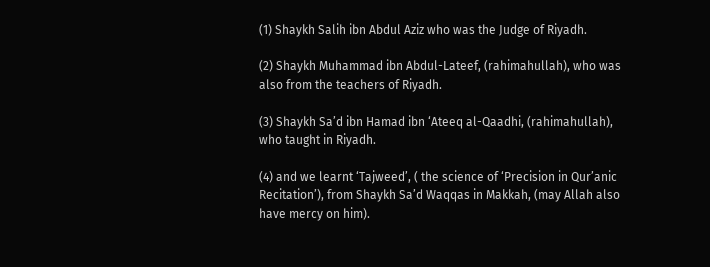(1) Shaykh Salih ibn Abdul Aziz who was the Judge of Riyadh.

(2) Shaykh Muhammad ibn Abdul-Lateef, (rahimahullah), who was also from the teachers of Riyadh.

(3) Shaykh Sa’d ibn Hamad ibn ‘Ateeq al-Qaadhi, (rahimahullah), who taught in Riyadh.

(4) and we learnt ‘Tajweed’, ( the science of ‘Precision in Qur’anic Recitation’), from Shaykh Sa’d Waqqas in Makkah, (may Allah also have mercy on him).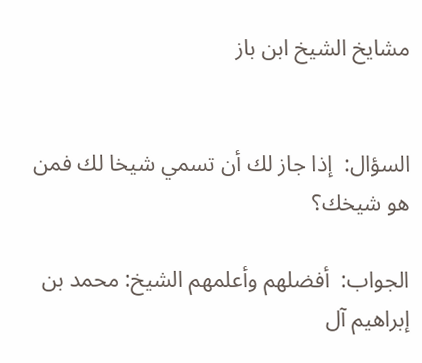مشايخ الشيخ ابن باز


السؤال:  إذا جاز لك أن تسمي شيخا لك فمن هو شيخك؟

الجواب:  أفضلهم وأعلمهم الشيخ: محمد بن إبراهيم آل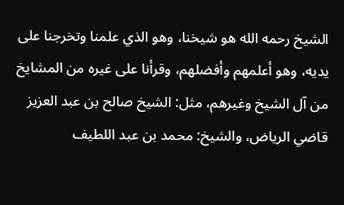الشيخ رحمه الله هو شيخنا، وهو الذي علمنا وتخرجنا على يديه، وهو أعلمهم وأفضلهم، وقرأنا على غيره من المشايخ من آل الشيخ وغيرهم، مثل: الشيخ صالح بن عبد العزيز قاضي الرياض، والشيخ: محمد بن عبد اللطيف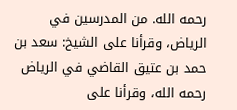رحمه الله. من المدرسين في الرياض، وقرأنا على الشيخ: سعد بن حمد بن عتيق القاضي في الرياض رحمه الله، وقرأنا على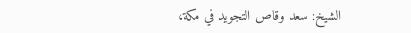الشيخ: سعد وقاص التجويد في مكة،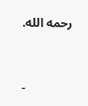رحمه الله.



-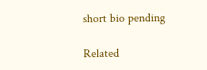short bio pending

Related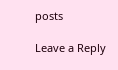posts

Leave a Reply